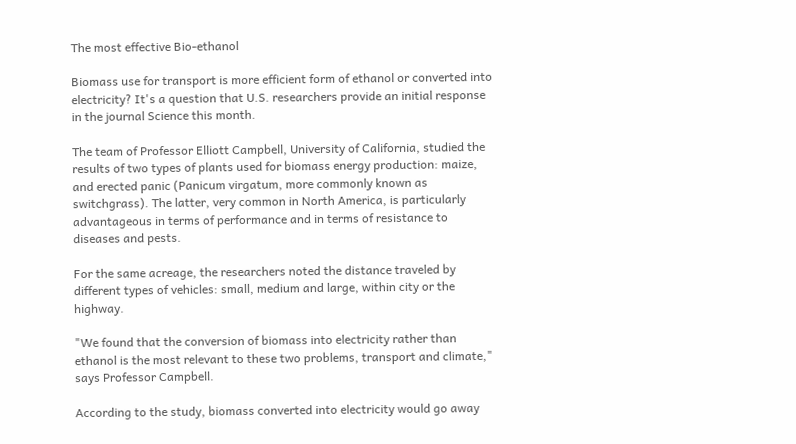The most effective Bio-ethanol

Biomass use for transport is more efficient form of ethanol or converted into electricity? It's a question that U.S. researchers provide an initial response in the journal Science this month.

The team of Professor Elliott Campbell, University of California, studied the results of two types of plants used for biomass energy production: maize, and erected panic (Panicum virgatum, more commonly known as switchgrass). The latter, very common in North America, is particularly advantageous in terms of performance and in terms of resistance to diseases and pests.

For the same acreage, the researchers noted the distance traveled by different types of vehicles: small, medium and large, within city or the highway.

"We found that the conversion of biomass into electricity rather than ethanol is the most relevant to these two problems, transport and climate," says Professor Campbell.

According to the study, biomass converted into electricity would go away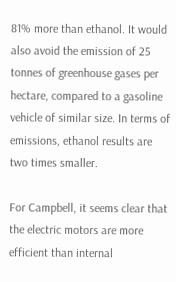81% more than ethanol. It would also avoid the emission of 25 tonnes of greenhouse gases per hectare, compared to a gasoline vehicle of similar size. In terms of emissions, ethanol results are two times smaller.

For Campbell, it seems clear that the electric motors are more efficient than internal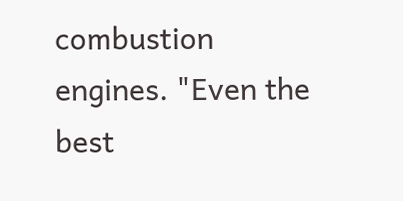combustion engines. "Even the best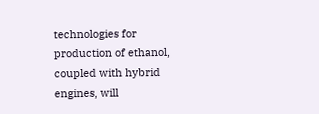technologies for production of ethanol, coupled with hybrid engines, will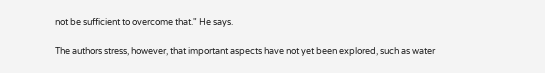not be sufficient to overcome that." He says.

The authors stress, however, that important aspects have not yet been explored, such as water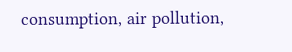consumption, air pollution,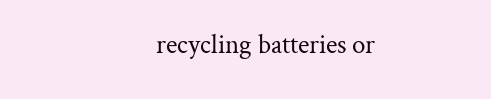recycling batteries or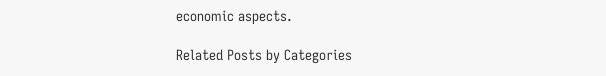economic aspects.

Related Posts by Categories